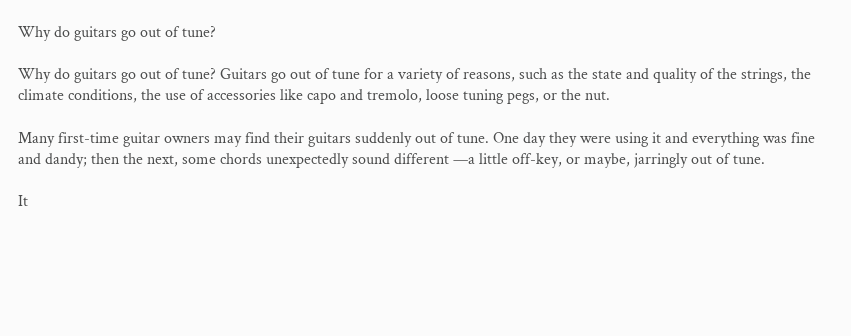Why do guitars go out of tune?

Why do guitars go out of tune? Guitars go out of tune for a variety of reasons, such as the state and quality of the strings, the climate conditions, the use of accessories like capo and tremolo, loose tuning pegs, or the nut.

Many first-time guitar owners may find their guitars suddenly out of tune. One day they were using it and everything was fine and dandy; then the next, some chords unexpectedly sound different —a little off-key, or maybe, jarringly out of tune.

It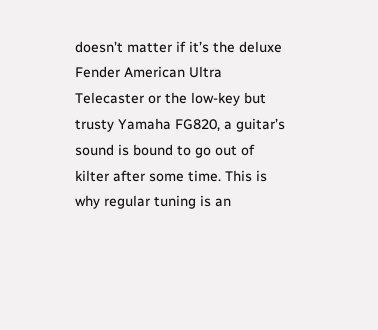doesn’t matter if it’s the deluxe Fender American Ultra Telecaster or the low-key but trusty Yamaha FG820, a guitar’s sound is bound to go out of kilter after some time. This is why regular tuning is an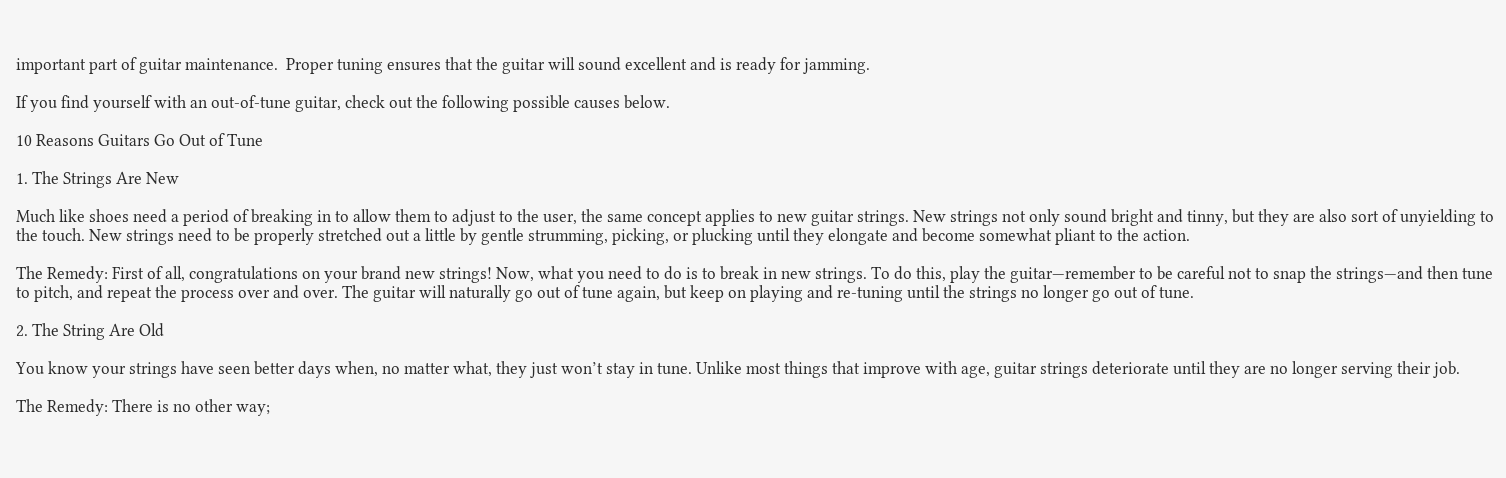important part of guitar maintenance.  Proper tuning ensures that the guitar will sound excellent and is ready for jamming.

If you find yourself with an out-of-tune guitar, check out the following possible causes below.

10 Reasons Guitars Go Out of Tune

1. The Strings Are New

Much like shoes need a period of breaking in to allow them to adjust to the user, the same concept applies to new guitar strings. New strings not only sound bright and tinny, but they are also sort of unyielding to the touch. New strings need to be properly stretched out a little by gentle strumming, picking, or plucking until they elongate and become somewhat pliant to the action.

The Remedy: First of all, congratulations on your brand new strings! Now, what you need to do is to break in new strings. To do this, play the guitar—remember to be careful not to snap the strings—and then tune to pitch, and repeat the process over and over. The guitar will naturally go out of tune again, but keep on playing and re-tuning until the strings no longer go out of tune.

2. The String Are Old

You know your strings have seen better days when, no matter what, they just won’t stay in tune. Unlike most things that improve with age, guitar strings deteriorate until they are no longer serving their job.

The Remedy: There is no other way;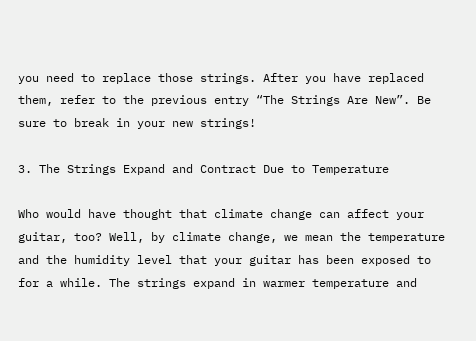you need to replace those strings. After you have replaced them, refer to the previous entry “The Strings Are New”. Be sure to break in your new strings!

3. The Strings Expand and Contract Due to Temperature

Who would have thought that climate change can affect your guitar, too? Well, by climate change, we mean the temperature and the humidity level that your guitar has been exposed to for a while. The strings expand in warmer temperature and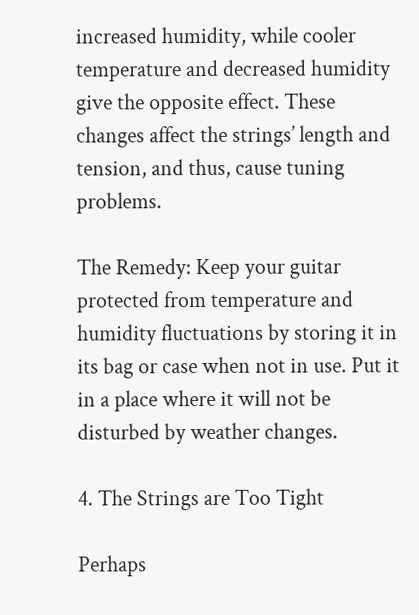increased humidity, while cooler temperature and decreased humidity give the opposite effect. These changes affect the strings’ length and tension, and thus, cause tuning problems.

The Remedy: Keep your guitar protected from temperature and humidity fluctuations by storing it in its bag or case when not in use. Put it in a place where it will not be disturbed by weather changes.

4. The Strings are Too Tight

Perhaps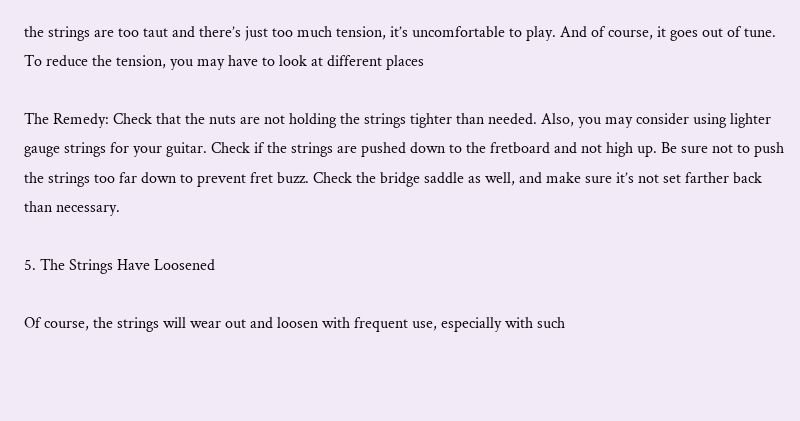the strings are too taut and there’s just too much tension, it’s uncomfortable to play. And of course, it goes out of tune. To reduce the tension, you may have to look at different places

The Remedy: Check that the nuts are not holding the strings tighter than needed. Also, you may consider using lighter gauge strings for your guitar. Check if the strings are pushed down to the fretboard and not high up. Be sure not to push the strings too far down to prevent fret buzz. Check the bridge saddle as well, and make sure it’s not set farther back than necessary.

5. The Strings Have Loosened

Of course, the strings will wear out and loosen with frequent use, especially with such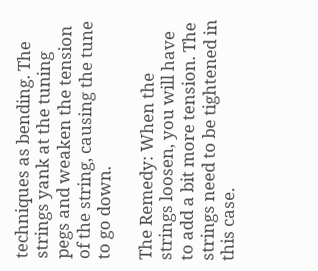techniques as bending. The strings yank at the tuning pegs and weaken the tension of the string, causing the tune to go down.

The Remedy: When the strings loosen, you will have to add a bit more tension. The strings need to be tightened in this case.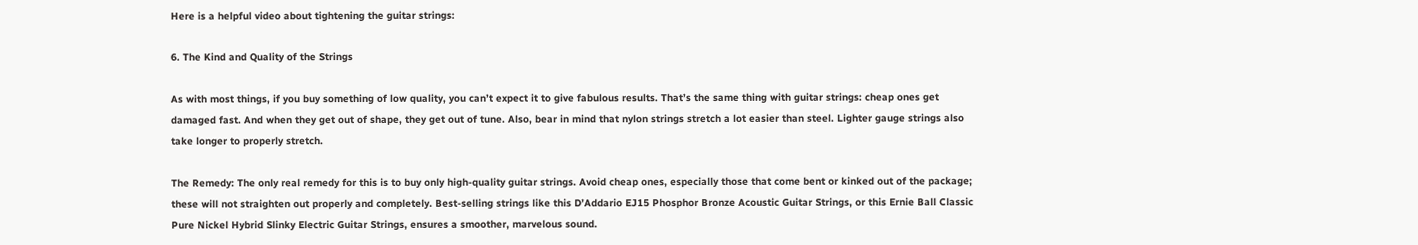Here is a helpful video about tightening the guitar strings:

6. The Kind and Quality of the Strings

As with most things, if you buy something of low quality, you can’t expect it to give fabulous results. That’s the same thing with guitar strings: cheap ones get damaged fast. And when they get out of shape, they get out of tune. Also, bear in mind that nylon strings stretch a lot easier than steel. Lighter gauge strings also take longer to properly stretch.

The Remedy: The only real remedy for this is to buy only high-quality guitar strings. Avoid cheap ones, especially those that come bent or kinked out of the package; these will not straighten out properly and completely. Best-selling strings like this D’Addario EJ15 Phosphor Bronze Acoustic Guitar Strings, or this Ernie Ball Classic Pure Nickel Hybrid Slinky Electric Guitar Strings, ensures a smoother, marvelous sound.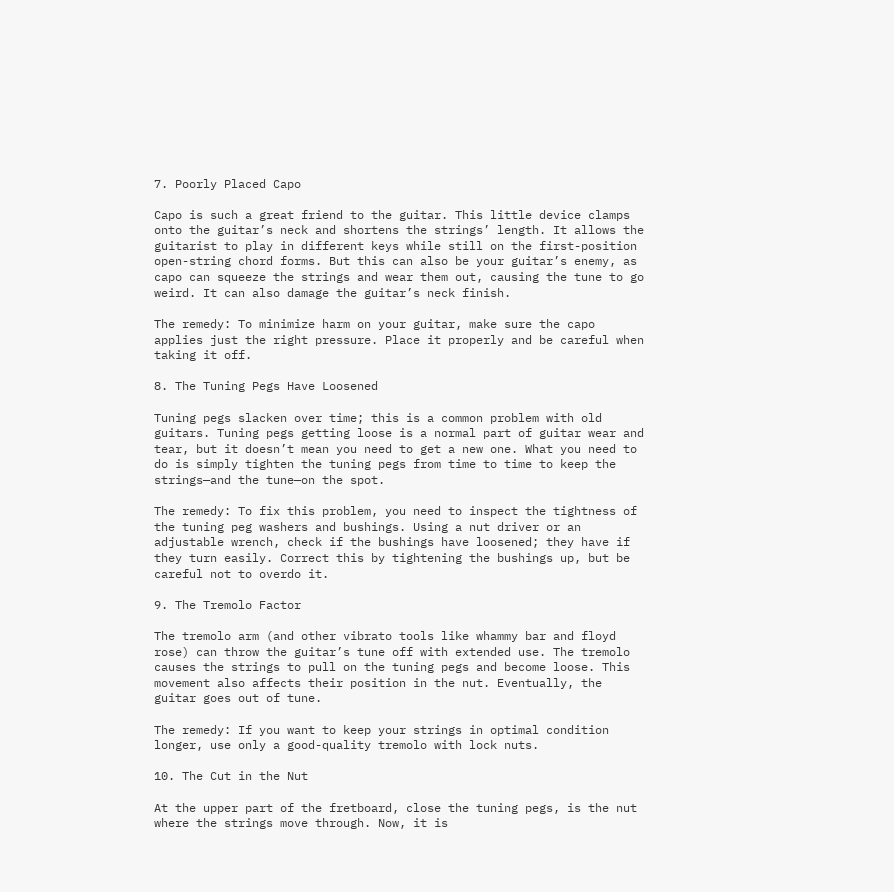7. Poorly Placed Capo

Capo is such a great friend to the guitar. This little device clamps onto the guitar’s neck and shortens the strings’ length. It allows the guitarist to play in different keys while still on the first-position open-string chord forms. But this can also be your guitar’s enemy, as capo can squeeze the strings and wear them out, causing the tune to go weird. It can also damage the guitar’s neck finish.

The remedy: To minimize harm on your guitar, make sure the capo applies just the right pressure. Place it properly and be careful when taking it off.

8. The Tuning Pegs Have Loosened

Tuning pegs slacken over time; this is a common problem with old guitars. Tuning pegs getting loose is a normal part of guitar wear and tear, but it doesn’t mean you need to get a new one. What you need to do is simply tighten the tuning pegs from time to time to keep the strings—and the tune—on the spot.

The remedy: To fix this problem, you need to inspect the tightness of the tuning peg washers and bushings. Using a nut driver or an adjustable wrench, check if the bushings have loosened; they have if they turn easily. Correct this by tightening the bushings up, but be careful not to overdo it.

9. The Tremolo Factor

The tremolo arm (and other vibrato tools like whammy bar and floyd rose) can throw the guitar’s tune off with extended use. The tremolo causes the strings to pull on the tuning pegs and become loose. This movement also affects their position in the nut. Eventually, the guitar goes out of tune.

The remedy: If you want to keep your strings in optimal condition longer, use only a good-quality tremolo with lock nuts.

10. The Cut in the Nut

At the upper part of the fretboard, close the tuning pegs, is the nut where the strings move through. Now, it is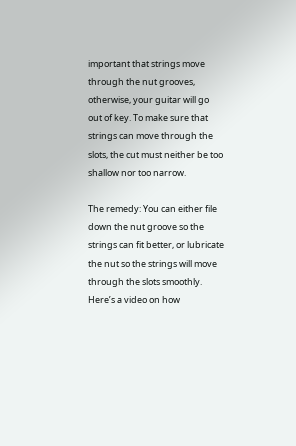important that strings move through the nut grooves, otherwise, your guitar will go out of key. To make sure that strings can move through the slots, the cut must neither be too shallow nor too narrow.

The remedy: You can either file down the nut groove so the strings can fit better, or lubricate the nut so the strings will move through the slots smoothly. Here’s a video on how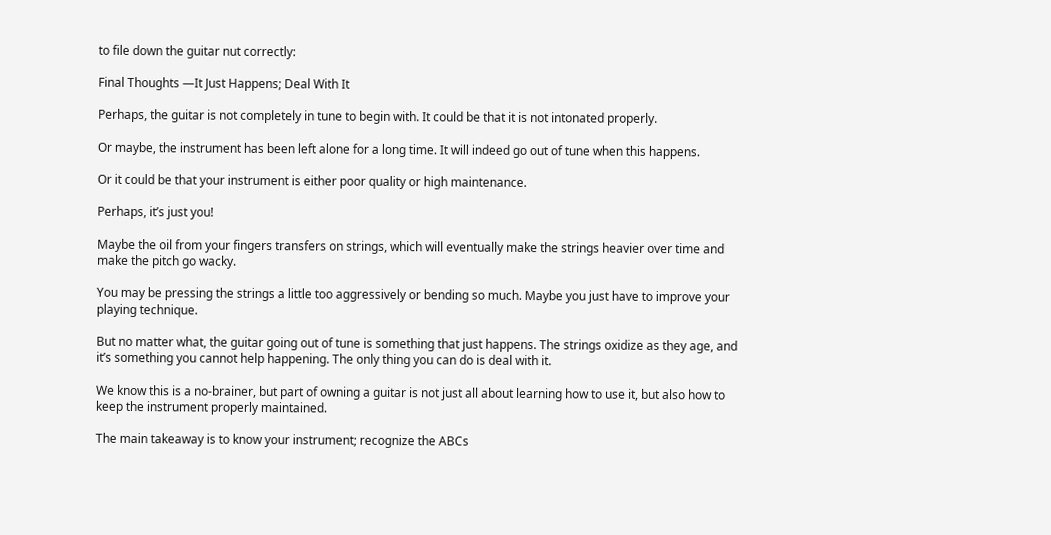to file down the guitar nut correctly:

Final Thoughts —It Just Happens; Deal With It

Perhaps, the guitar is not completely in tune to begin with. It could be that it is not intonated properly.

Or maybe, the instrument has been left alone for a long time. It will indeed go out of tune when this happens.

Or it could be that your instrument is either poor quality or high maintenance.

Perhaps, it’s just you!

Maybe the oil from your fingers transfers on strings, which will eventually make the strings heavier over time and make the pitch go wacky.

You may be pressing the strings a little too aggressively or bending so much. Maybe you just have to improve your playing technique.

But no matter what, the guitar going out of tune is something that just happens. The strings oxidize as they age, and it’s something you cannot help happening. The only thing you can do is deal with it.

We know this is a no-brainer, but part of owning a guitar is not just all about learning how to use it, but also how to keep the instrument properly maintained.

The main takeaway is to know your instrument; recognize the ABCs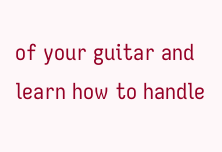of your guitar and learn how to handle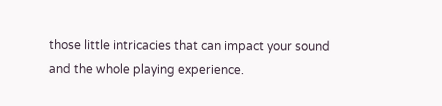those little intricacies that can impact your sound and the whole playing experience.